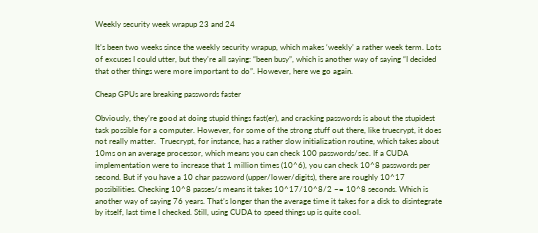Weekly security week wrapup 23 and 24

It’s been two weeks since the weekly security wrapup, which makes ‘weekly’ a rather week term. Lots of excuses I could utter, but they’re all saying: “been busy”, which is another way of saying “I decided that other things were more important to do”. However, here we go again.

Cheap GPUs are breaking passwords faster

Obviously, they’re good at doing stupid things fast(er), and cracking passwords is about the stupidest task possible for a computer. However, for some of the strong stuff out there, like truecrypt, it does not really matter.  Truecrypt, for instance, has a rather slow initialization routine, which takes about 10ms on an average processor, which means you can check 100 passwords/sec. If a CUDA implementation were to increase that 1 million times (10^6), you can check 10^8 passwords per second. But if you have a 10 char password (upper/lower/digits), there are roughly 10^17 possibilities. Checking 10^8 passes/s means it takes 10^17/10^8/2 ~= 10^8 seconds. Which is another way of saying 76 years. That’s longer than the average time it takes for a disk to disintegrate by itself, last time I checked. Still, using CUDA to speed things up is quite cool.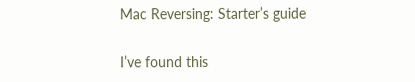Mac Reversing: Starter’s guide

I’ve found this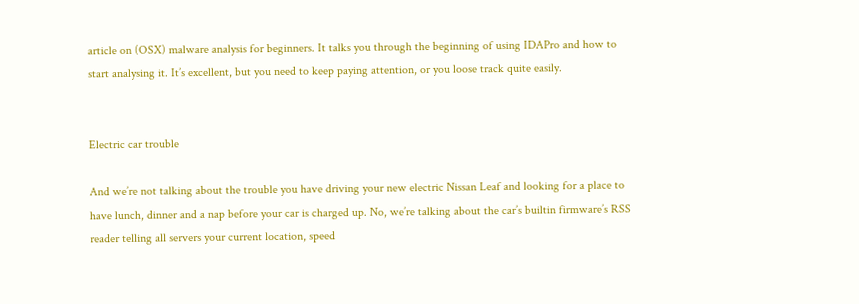article on (OSX) malware analysis for beginners. It talks you through the beginning of using IDAPro and how to start analysing it. It’s excellent, but you need to keep paying attention, or you loose track quite easily.


Electric car trouble

And we’re not talking about the trouble you have driving your new electric Nissan Leaf and looking for a place to have lunch, dinner and a nap before your car is charged up. No, we’re talking about the car’s builtin firmware’s RSS reader telling all servers your current location, speed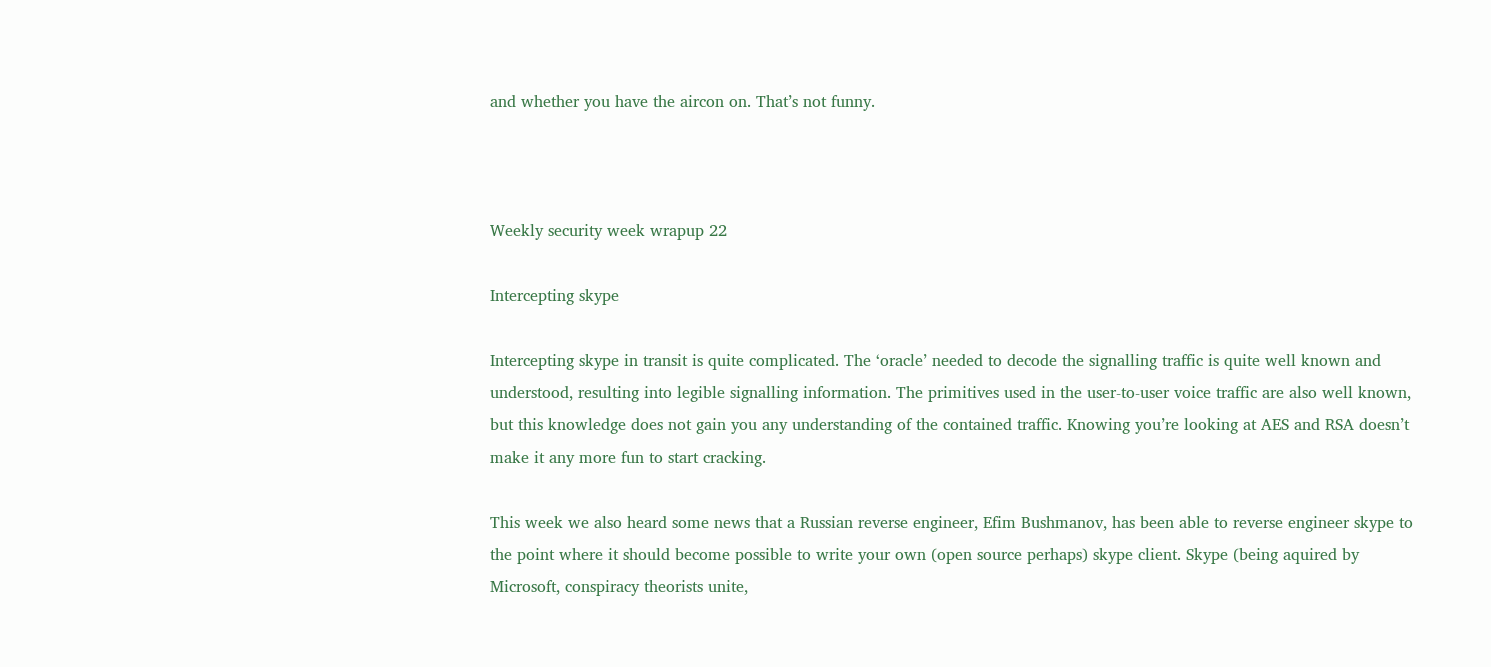and whether you have the aircon on. That’s not funny.



Weekly security week wrapup 22

Intercepting skype

Intercepting skype in transit is quite complicated. The ‘oracle’ needed to decode the signalling traffic is quite well known and understood, resulting into legible signalling information. The primitives used in the user-to-user voice traffic are also well known, but this knowledge does not gain you any understanding of the contained traffic. Knowing you’re looking at AES and RSA doesn’t make it any more fun to start cracking.

This week we also heard some news that a Russian reverse engineer, Efim Bushmanov, has been able to reverse engineer skype to the point where it should become possible to write your own (open source perhaps) skype client. Skype (being aquired by Microsoft, conspiracy theorists unite,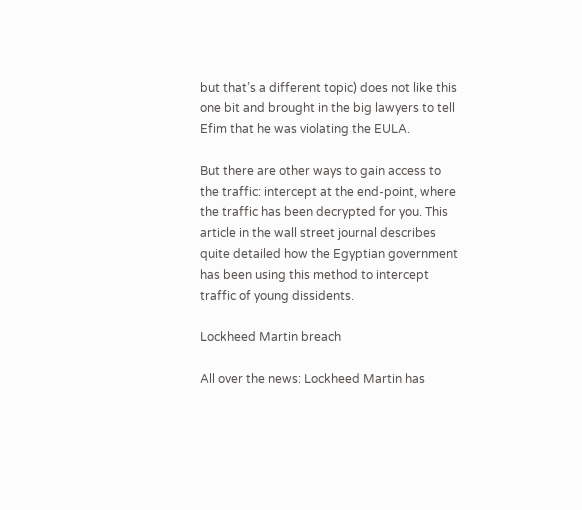but that’s a different topic) does not like this one bit and brought in the big lawyers to tell Efim that he was violating the EULA.

But there are other ways to gain access to the traffic: intercept at the end-point, where the traffic has been decrypted for you. This article in the wall street journal describes quite detailed how the Egyptian government has been using this method to intercept traffic of young dissidents.

Lockheed Martin breach

All over the news: Lockheed Martin has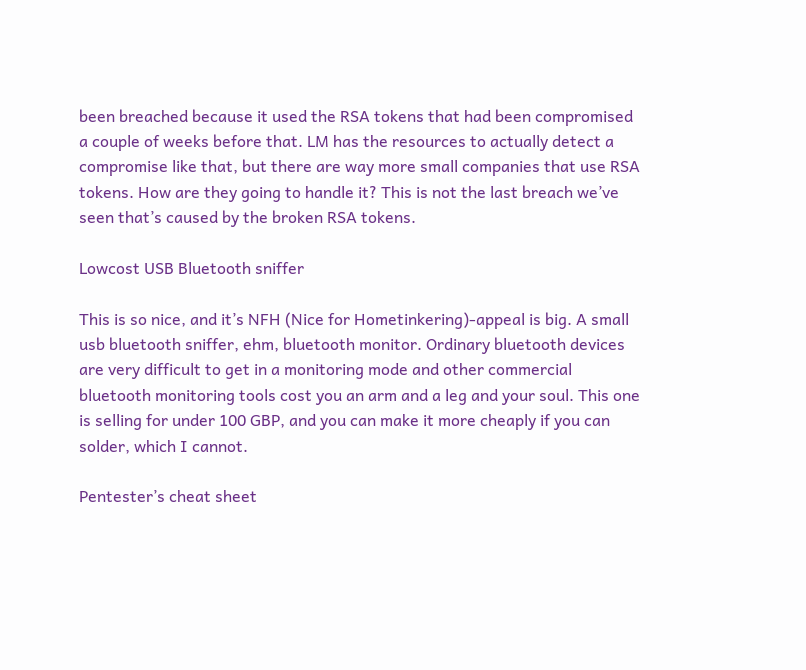been breached because it used the RSA tokens that had been compromised a couple of weeks before that. LM has the resources to actually detect a compromise like that, but there are way more small companies that use RSA tokens. How are they going to handle it? This is not the last breach we’ve seen that’s caused by the broken RSA tokens.

Lowcost USB Bluetooth sniffer

This is so nice, and it’s NFH (Nice for Hometinkering)-appeal is big. A small usb bluetooth sniffer, ehm, bluetooth monitor. Ordinary bluetooth devices are very difficult to get in a monitoring mode and other commercial bluetooth monitoring tools cost you an arm and a leg and your soul. This one is selling for under 100 GBP, and you can make it more cheaply if you can solder, which I cannot.

Pentester’s cheat sheet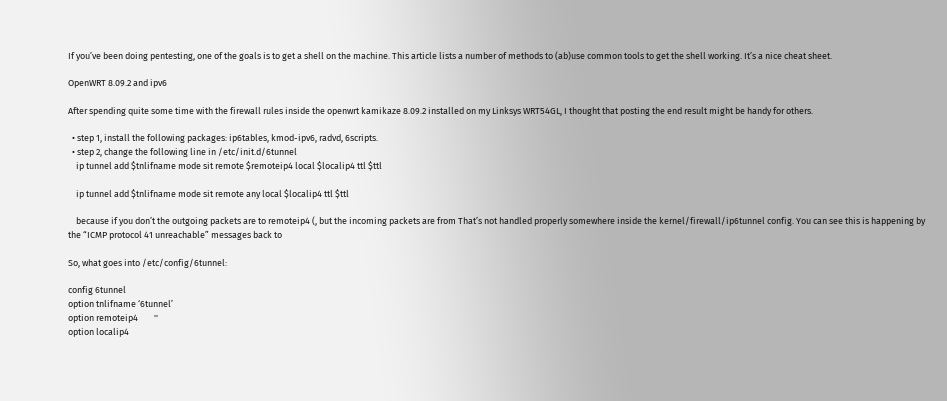If you’ve been doing pentesting, one of the goals is to get a shell on the machine. This article lists a number of methods to (ab)use common tools to get the shell working. It’s a nice cheat sheet.

OpenWRT 8.09.2 and ipv6

After spending quite some time with the firewall rules inside the openwrt kamikaze 8.09.2 installed on my Linksys WRT54GL, I thought that posting the end result might be handy for others.

  • step 1, install the following packages: ip6tables, kmod-ipv6, radvd, 6scripts.
  • step 2, change the following line in /etc/init.d/6tunnel
    ip tunnel add $tnlifname mode sit remote $remoteip4 local $localip4 ttl $ttl

    ip tunnel add $tnlifname mode sit remote any local $localip4 ttl $ttl

    because if you don’t the outgoing packets are to remoteip4 (, but the incoming packets are from That’s not handled properly somewhere inside the kernel/firewall/ip6tunnel config. You can see this is happening by the “ICMP protocol 41 unreachable” messages back to

So, what goes into /etc/config/6tunnel:

config 6tunnel
option tnlifname ‘6tunnel’
option remoteip4        ''
option localip4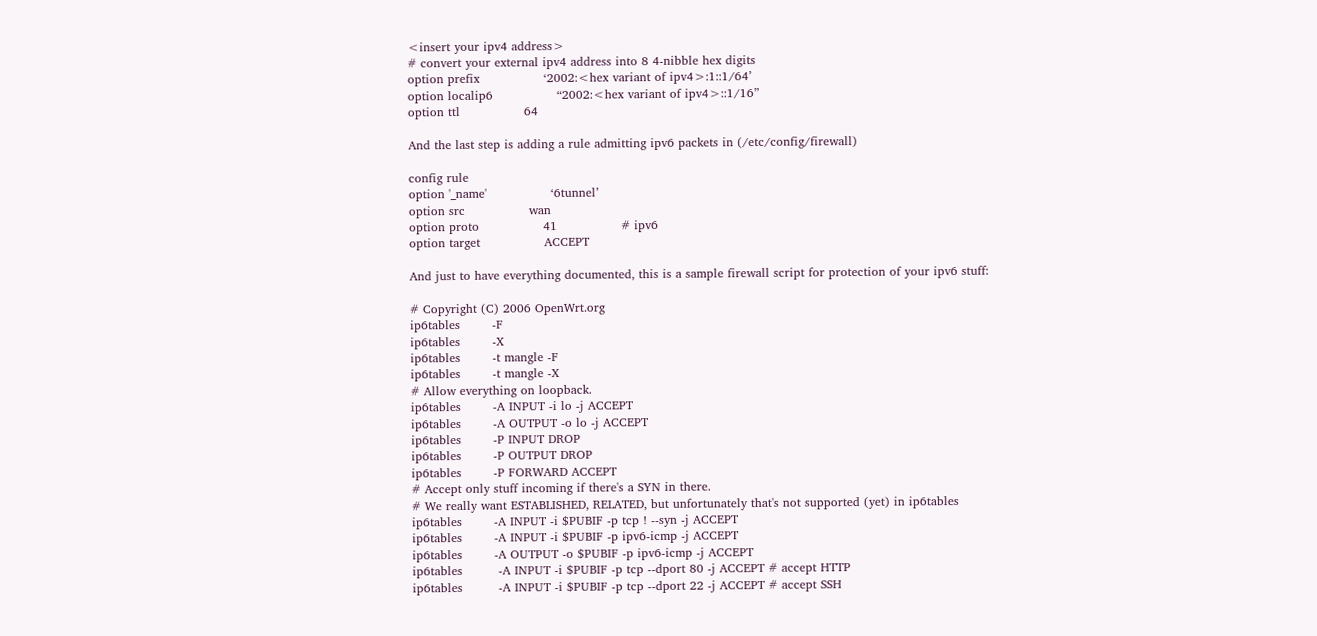<insert your ipv4 address>
# convert your external ipv4 address into 8 4-nibble hex digits
option prefix                ‘2002:<hex variant of ipv4>:1::1/64’
option localip6                “2002:<hex variant of ipv4>::1/16”
option ttl                64

And the last step is adding a rule admitting ipv6 packets in (/etc/config/firewall)

config rule
option '_name'                ‘6tunnel’
option src                wan
option proto                41                # ipv6
option target                ACCEPT

And just to have everything documented, this is a sample firewall script for protection of your ipv6 stuff:

# Copyright (C) 2006 OpenWrt.org
ip6tables        -F
ip6tables        -X
ip6tables        -t mangle -F
ip6tables        -t mangle -X
# Allow everything on loopback.
ip6tables        -A INPUT -i lo -j ACCEPT
ip6tables        -A OUTPUT -o lo -j ACCEPT
ip6tables        -P INPUT DROP
ip6tables        -P OUTPUT DROP
ip6tables        -P FORWARD ACCEPT
# Accept only stuff incoming if there's a SYN in there.
# We really want ESTABLISHED, RELATED, but unfortunately that's not supported (yet) in ip6tables
ip6tables        -A INPUT -i $PUBIF -p tcp ! --syn -j ACCEPT
ip6tables        -A INPUT -i $PUBIF -p ipv6-icmp -j ACCEPT
ip6tables        -A OUTPUT -o $PUBIF -p ipv6-icmp -j ACCEPT
ip6tables         -A INPUT -i $PUBIF -p tcp --dport 80 -j ACCEPT # accept HTTP
ip6tables         -A INPUT -i $PUBIF -p tcp --dport 22 -j ACCEPT # accept SSH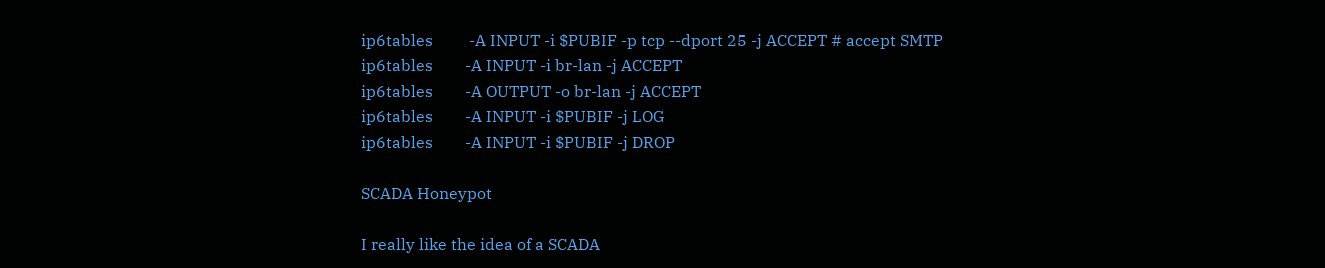ip6tables         -A INPUT -i $PUBIF -p tcp --dport 25 -j ACCEPT # accept SMTP
ip6tables        -A INPUT -i br-lan -j ACCEPT
ip6tables        -A OUTPUT -o br-lan -j ACCEPT
ip6tables        -A INPUT -i $PUBIF -j LOG
ip6tables        -A INPUT -i $PUBIF -j DROP

SCADA Honeypot

I really like the idea of a SCADA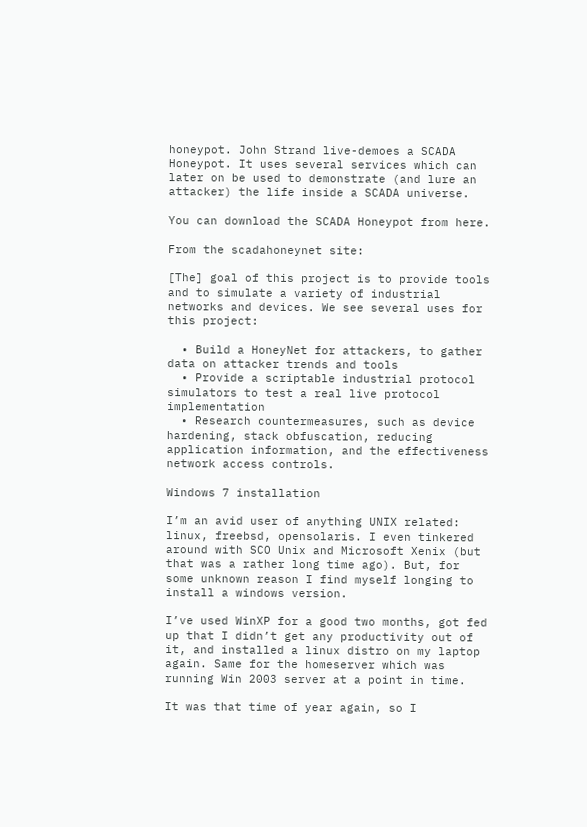honeypot. John Strand live-demoes a SCADA Honeypot. It uses several services which can later on be used to demonstrate (and lure an attacker) the life inside a SCADA universe.

You can download the SCADA Honeypot from here.

From the scadahoneynet site:

[The] goal of this project is to provide tools and to simulate a variety of industrial networks and devices. We see several uses for this project:

  • Build a HoneyNet for attackers, to gather data on attacker trends and tools
  • Provide a scriptable industrial protocol simulators to test a real live protocol implementation
  • Research countermeasures, such as device hardening, stack obfuscation, reducing application information, and the effectiveness network access controls.

Windows 7 installation

I’m an avid user of anything UNIX related: linux, freebsd, opensolaris. I even tinkered around with SCO Unix and Microsoft Xenix (but that was a rather long time ago). But, for some unknown reason I find myself longing to install a windows version.

I’ve used WinXP for a good two months, got fed up that I didn’t get any productivity out of it, and installed a linux distro on my laptop again. Same for the homeserver which was running Win 2003 server at a point in time.

It was that time of year again, so I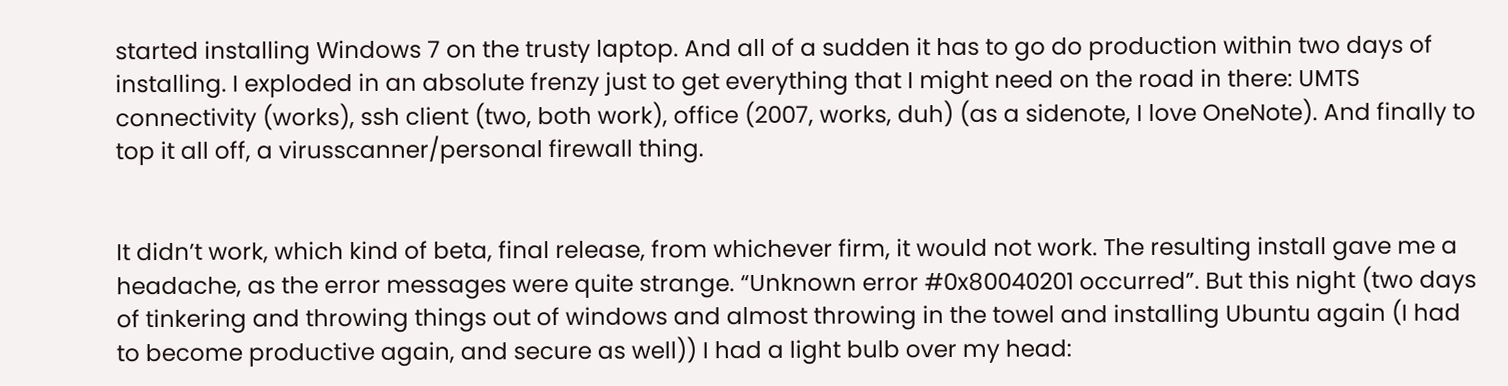started installing Windows 7 on the trusty laptop. And all of a sudden it has to go do production within two days of installing. I exploded in an absolute frenzy just to get everything that I might need on the road in there: UMTS connectivity (works), ssh client (two, both work), office (2007, works, duh) (as a sidenote, I love OneNote). And finally to top it all off, a virusscanner/personal firewall thing.


It didn’t work, which kind of beta, final release, from whichever firm, it would not work. The resulting install gave me a headache, as the error messages were quite strange. “Unknown error #0x80040201 occurred”. But this night (two days of tinkering and throwing things out of windows and almost throwing in the towel and installing Ubuntu again (I had to become productive again, and secure as well)) I had a light bulb over my head: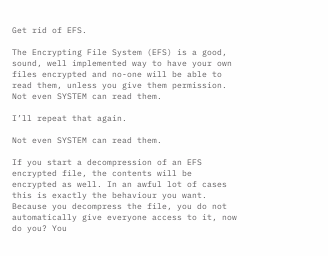Get rid of EFS.

The Encrypting File System (EFS) is a good, sound, well implemented way to have your own files encrypted and no-one will be able to read them, unless you give them permission. Not even SYSTEM can read them.

I’ll repeat that again.

Not even SYSTEM can read them.

If you start a decompression of an EFS encrypted file, the contents will be encrypted as well. In an awful lot of cases this is exactly the behaviour you want. Because you decompress the file, you do not automatically give everyone access to it, now do you? You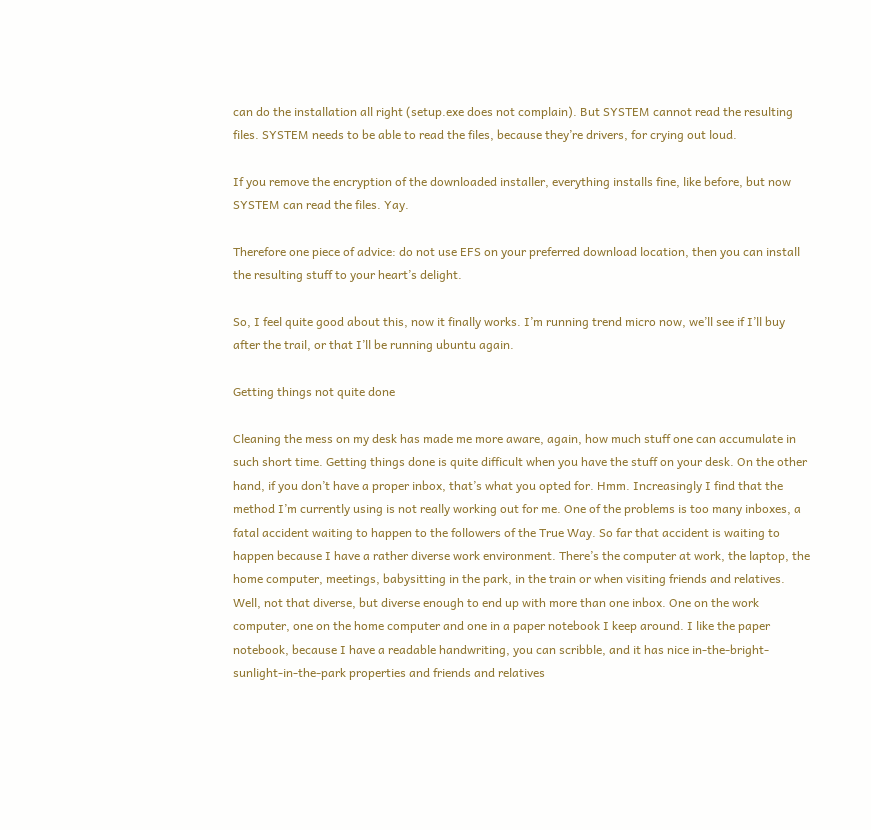can do the installation all right (setup.exe does not complain). But SYSTEM cannot read the resulting files. SYSTEM needs to be able to read the files, because they’re drivers, for crying out loud.

If you remove the encryption of the downloaded installer, everything installs fine, like before, but now SYSTEM can read the files. Yay.

Therefore one piece of advice: do not use EFS on your preferred download location, then you can install the resulting stuff to your heart’s delight.

So, I feel quite good about this, now it finally works. I’m running trend micro now, we’ll see if I’ll buy after the trail, or that I’ll be running ubuntu again.

Getting things not quite done

Cleaning the mess on my desk has made me more aware, again, how much stuff one can accumulate in such short time. Getting things done is quite difficult when you have the stuff on your desk. On the other hand, if you don’t have a proper inbox, that’s what you opted for. Hmm. Increasingly I find that the method I’m currently using is not really working out for me. One of the problems is too many inboxes, a fatal accident waiting to happen to the followers of the True Way. So far that accident is waiting to happen because I have a rather diverse work environment. There’s the computer at work, the laptop, the home computer, meetings, babysitting in the park, in the train or when visiting friends and relatives. Well, not that diverse, but diverse enough to end up with more than one inbox. One on the work computer, one on the home computer and one in a paper notebook I keep around. I like the paper notebook, because I have a readable handwriting, you can scribble, and it has nice in-the-bright-sunlight-in-the-park properties and friends and relatives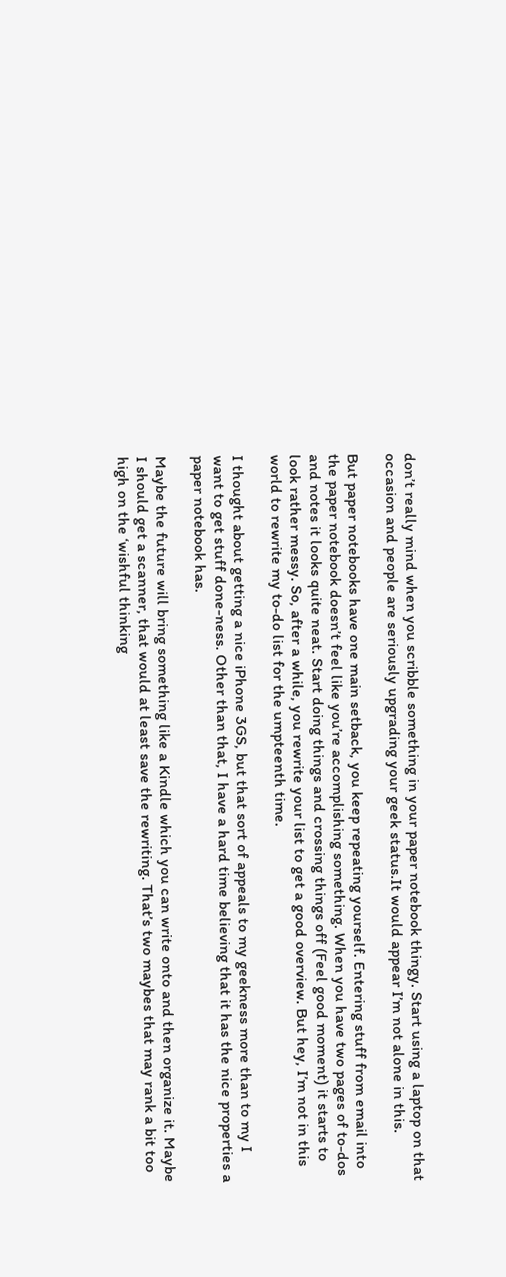don’t really mind when you scribble something in your paper notebook thingy. Start using a laptop on that occasion and people are seriously upgrading your geek status.It would appear I’m not alone in this.

But paper notebooks have one main setback, you keep repeating yourself. Entering stuff from email into the paper notebook doesn’t feel like you’re accomplishing something. When you have two pages of to-dos and notes it looks quite neat. Start doing things and crossing things off (Feel good moment) it starts to look rather messy. So, after a while, you rewrite your list to get a good overview. But hey, I’m not in this world to rewrite my to-do list for the umpteenth time.

I thought about getting a nice iPhone 3GS, but that sort of appeals to my geekness more than to my I want to get stuff done-ness. Other than that, I have a hard time believing that it has the nice properties a paper notebook has.

Maybe the future will bring something like a Kindle which you can write onto and then organize it. Maybe I should get a scanner, that would at least save the rewriting. That’s two maybes that may rank a bit too high on the ‘wishful thinking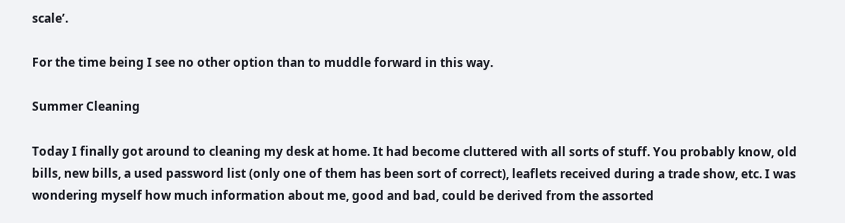scale’.

For the time being I see no other option than to muddle forward in this way.

Summer Cleaning

Today I finally got around to cleaning my desk at home. It had become cluttered with all sorts of stuff. You probably know, old bills, new bills, a used password list (only one of them has been sort of correct), leaflets received during a trade show, etc. I was wondering myself how much information about me, good and bad, could be derived from the assorted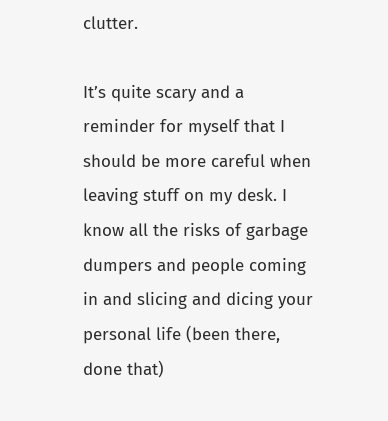clutter.

It’s quite scary and a reminder for myself that I should be more careful when leaving stuff on my desk. I know all the risks of garbage dumpers and people coming in and slicing and dicing your personal life (been there, done that)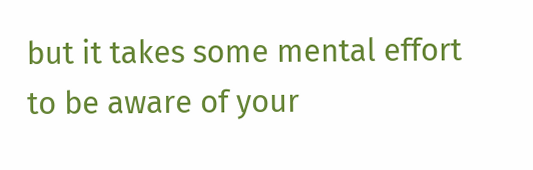but it takes some mental effort to be aware of your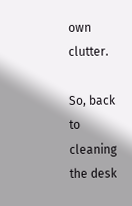own clutter.

So, back to cleaning the desk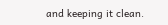and keeping it clean.